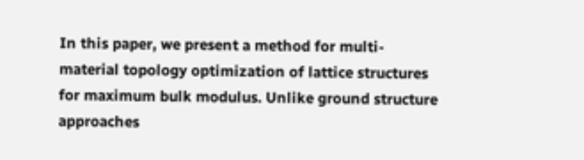In this paper, we present a method for multi-material topology optimization of lattice structures for maximum bulk modulus. Unlike ground structure approaches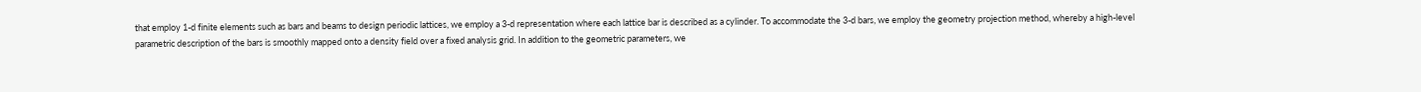that employ 1-d finite elements such as bars and beams to design periodic lattices, we employ a 3-d representation where each lattice bar is described as a cylinder. To accommodate the 3-d bars, we employ the geometry projection method, whereby a high-level parametric description of the bars is smoothly mapped onto a density field over a fixed analysis grid. In addition to the geometric parameters, we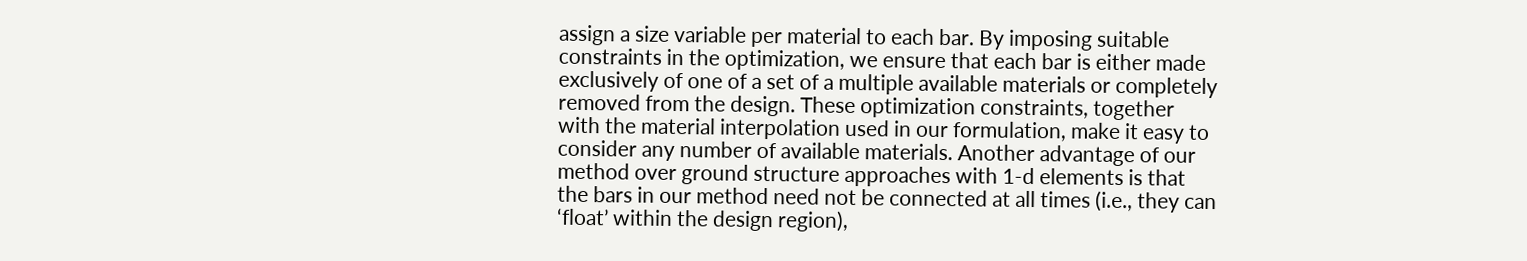assign a size variable per material to each bar. By imposing suitable constraints in the optimization, we ensure that each bar is either made exclusively of one of a set of a multiple available materials or completely removed from the design. These optimization constraints, together with the material interpolation used in our formulation, make it easy to consider any number of available materials. Another advantage of our method over ground structure approaches with 1-d elements is that the bars in our method need not be connected at all times (i.e., they can ‘float’ within the design region),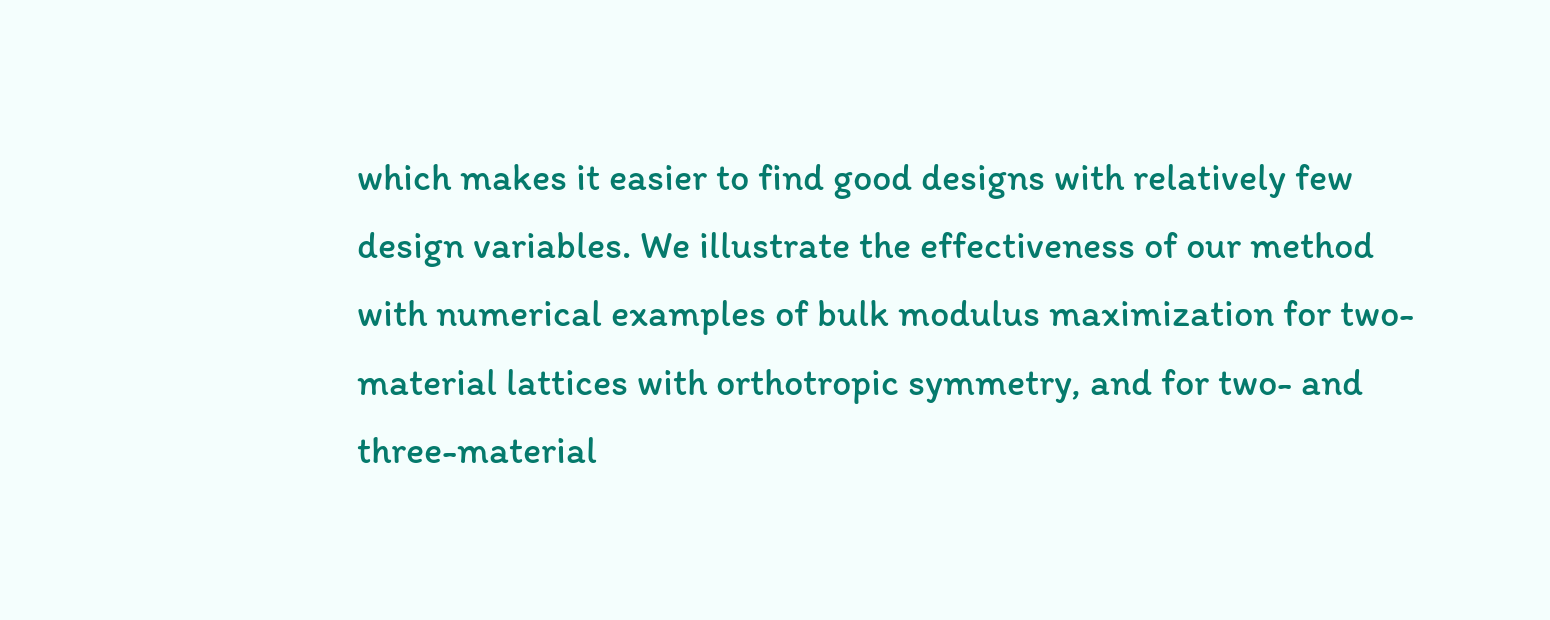which makes it easier to find good designs with relatively few design variables. We illustrate the effectiveness of our method with numerical examples of bulk modulus maximization for two-material lattices with orthotropic symmetry, and for two- and three-material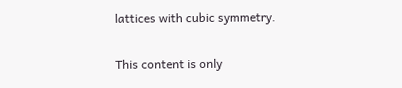lattices with cubic symmetry.

This content is only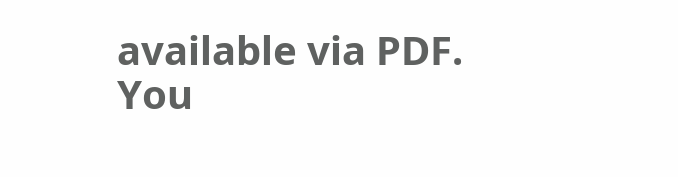available via PDF.
You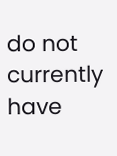do not currently have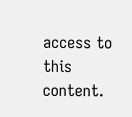access to this content.